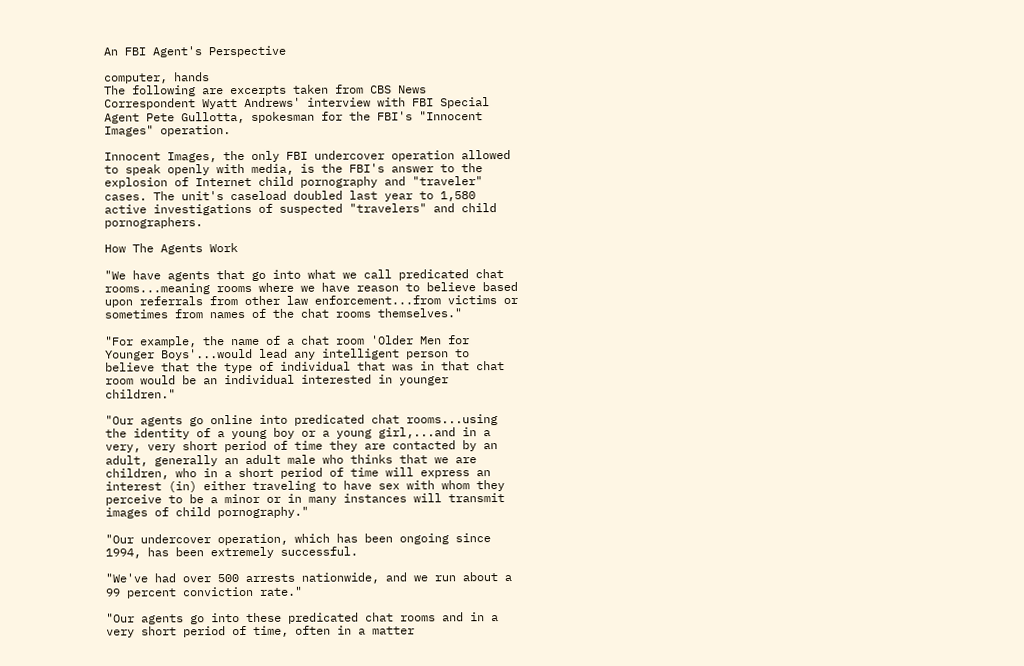An FBI Agent's Perspective

computer, hands
The following are excerpts taken from CBS News Correspondent Wyatt Andrews' interview with FBI Special Agent Pete Gullotta, spokesman for the FBI's "Innocent Images" operation.

Innocent Images, the only FBI undercover operation allowed to speak openly with media, is the FBI's answer to the explosion of Internet child pornography and "traveler" cases. The unit's caseload doubled last year to 1,580 active investigations of suspected "travelers" and child pornographers.

How The Agents Work

"We have agents that go into what we call predicated chat rooms...meaning rooms where we have reason to believe based upon referrals from other law enforcement...from victims or sometimes from names of the chat rooms themselves."

"For example, the name of a chat room 'Older Men for Younger Boys'...would lead any intelligent person to believe that the type of individual that was in that chat room would be an individual interested in younger children."

"Our agents go online into predicated chat rooms...using the identity of a young boy or a young girl,...and in a very, very short period of time they are contacted by an adult, generally an adult male who thinks that we are children, who in a short period of time will express an interest (in) either traveling to have sex with whom they perceive to be a minor or in many instances will transmit images of child pornography."

"Our undercover operation, which has been ongoing since 1994, has been extremely successful.

"We've had over 500 arrests nationwide, and we run about a 99 percent conviction rate."

"Our agents go into these predicated chat rooms and in a very short period of time, often in a matter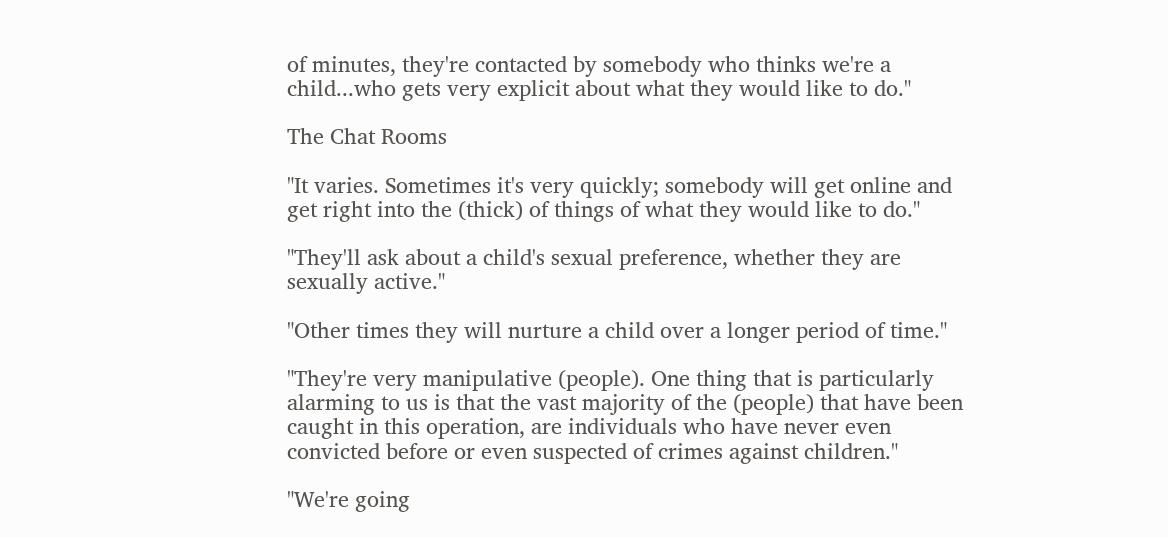of minutes, they're contacted by somebody who thinks we're a child...who gets very explicit about what they would like to do."

The Chat Rooms

"It varies. Sometimes it's very quickly; somebody will get online and get right into the (thick) of things of what they would like to do."

"They'll ask about a child's sexual preference, whether they are sexually active."

"Other times they will nurture a child over a longer period of time."

"They're very manipulative (people). One thing that is particularly alarming to us is that the vast majority of the (people) that have been caught in this operation, are individuals who have never even convicted before or even suspected of crimes against children."

"We're going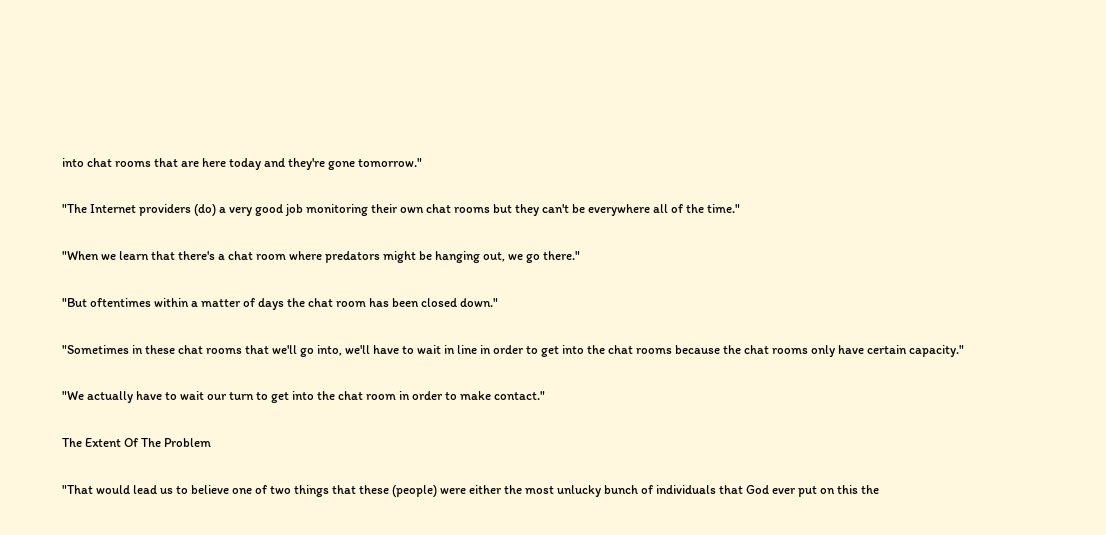into chat rooms that are here today and they're gone tomorrow."

"The Internet providers (do) a very good job monitoring their own chat rooms but they can't be everywhere all of the time."

"When we learn that there's a chat room where predators might be hanging out, we go there."

"But oftentimes within a matter of days the chat room has been closed down."

"Sometimes in these chat rooms that we'll go into, we'll have to wait in line in order to get into the chat rooms because the chat rooms only have certain capacity."

"We actually have to wait our turn to get into the chat room in order to make contact."

The Extent Of The Problem

"That would lead us to believe one of two things that these (people) were either the most unlucky bunch of individuals that God ever put on this the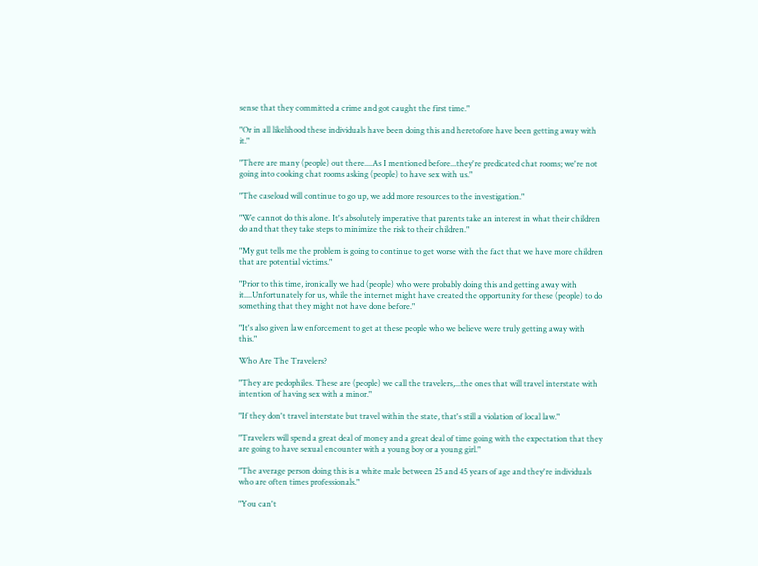sense that they committed a crime and got caught the first time."

"Or in all likelihood these individuals have been doing this and heretofore have been getting away with it."

"There are many (people) out there....As I mentioned before...they're predicated chat rooms; we're not going into cooking chat rooms asking (people) to have sex with us."

"The caseload will continue to go up, we add more resources to the investigation."

"We cannot do this alone. It's absolutely imperative that parents take an interest in what their children do and that they take steps to minimize the risk to their children."

"My gut tells me the problem is going to continue to get worse with the fact that we have more children that are potential victims."

"Prior to this time, ironically we had (people) who were probably doing this and getting away with it....Unfortunately for us, while the internet might have created the opportunity for these (people) to do something that they might not have done before."

"It's also given law enforcement to get at these people who we believe were truly getting away with this."

Who Are The Travelers?

"They are pedophiles. These are (people) we call the travelers,...the ones that will travel interstate with intention of having sex with a minor."

"If they don't travel interstate but travel within the state, that's still a violation of local law."

"Travelers will spend a great deal of money and a great deal of time going with the expectation that they are going to have sexual encounter with a young boy or a young girl."

"The average person doing this is a white male between 25 and 45 years of age and they're individuals who are often times professionals."

"You can't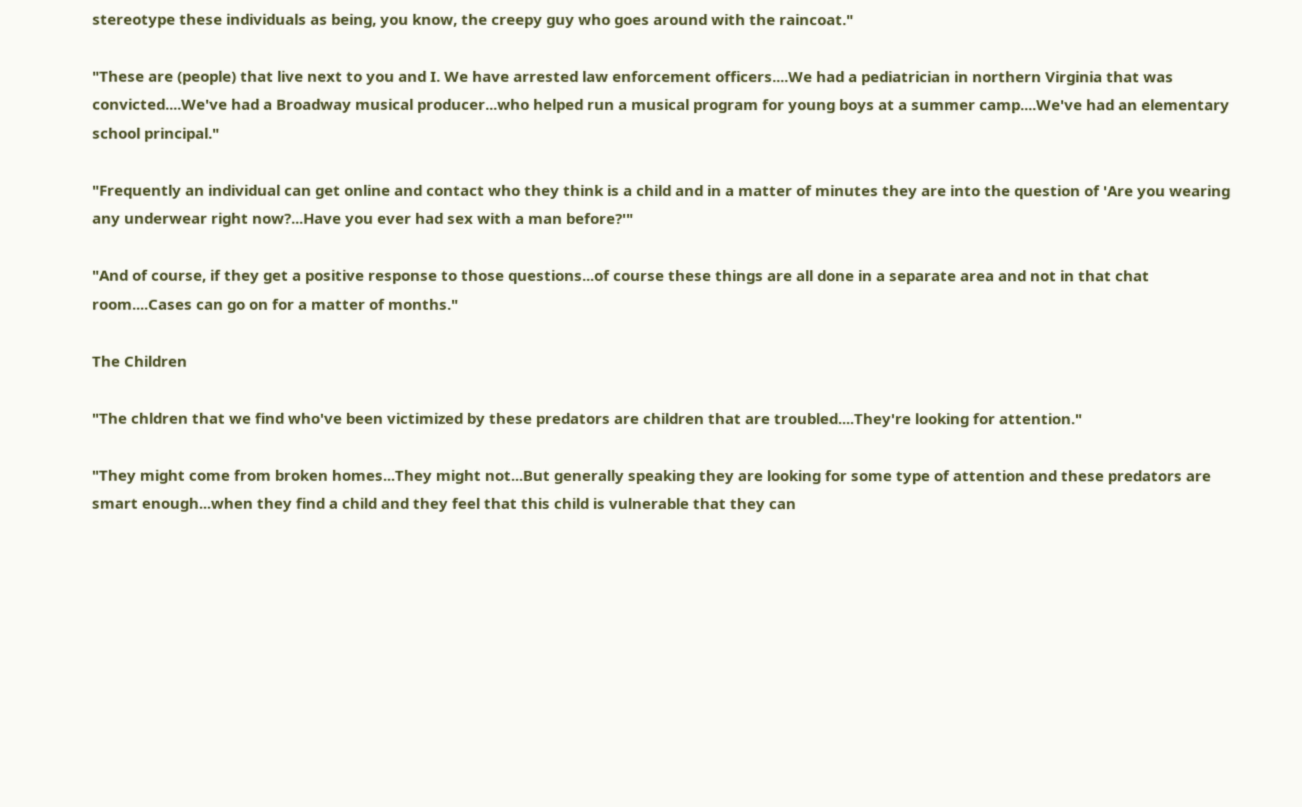stereotype these individuals as being, you know, the creepy guy who goes around with the raincoat."

"These are (people) that live next to you and I. We have arrested law enforcement officers....We had a pediatrician in northern Virginia that was convicted....We've had a Broadway musical producer...who helped run a musical program for young boys at a summer camp....We've had an elementary school principal."

"Frequently an individual can get online and contact who they think is a child and in a matter of minutes they are into the question of 'Are you wearing any underwear right now?...Have you ever had sex with a man before?'"

"And of course, if they get a positive response to those questions...of course these things are all done in a separate area and not in that chat room....Cases can go on for a matter of months."

The Children

"The chldren that we find who've been victimized by these predators are children that are troubled....They're looking for attention."

"They might come from broken homes...They might not...But generally speaking they are looking for some type of attention and these predators are smart enough...when they find a child and they feel that this child is vulnerable that they can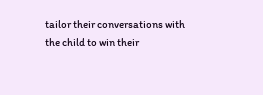tailor their conversations with the child to win their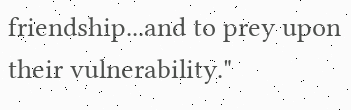friendship...and to prey upon their vulnerability."